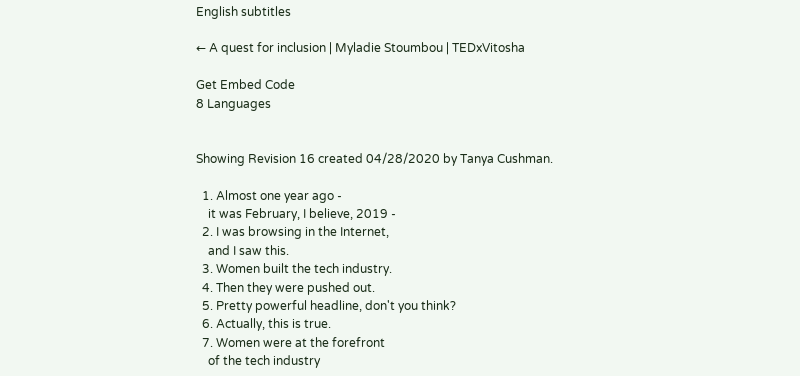English subtitles

← A quest for inclusion | Myladie Stoumbou | TEDxVitosha

Get Embed Code
8 Languages


Showing Revision 16 created 04/28/2020 by Tanya Cushman.

  1. Almost one year ago -
    it was February, I believe, 2019 -
  2. I was browsing in the Internet,
    and I saw this.
  3. Women built the tech industry.
  4. Then they were pushed out.
  5. Pretty powerful headline, don't you think?
  6. Actually, this is true.
  7. Women were at the forefront
    of the tech industry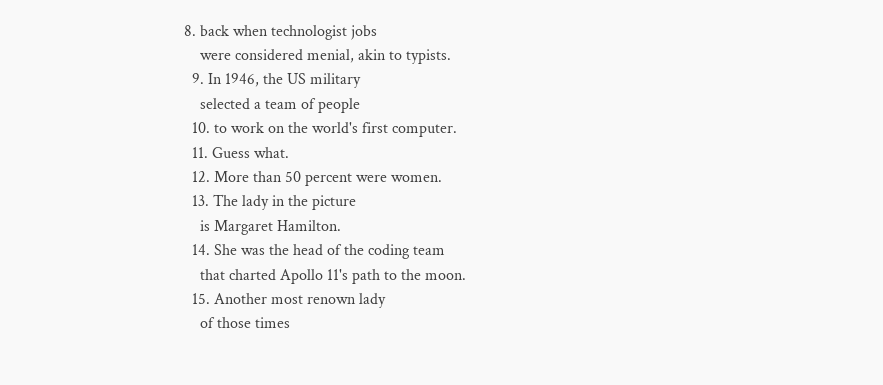8. back when technologist jobs
    were considered menial, akin to typists.
  9. In 1946, the US military
    selected a team of people
  10. to work on the world's first computer.
  11. Guess what.
  12. More than 50 percent were women.
  13. The lady in the picture
    is Margaret Hamilton.
  14. She was the head of the coding team
    that charted Apollo 11's path to the moon.
  15. Another most renown lady
    of those times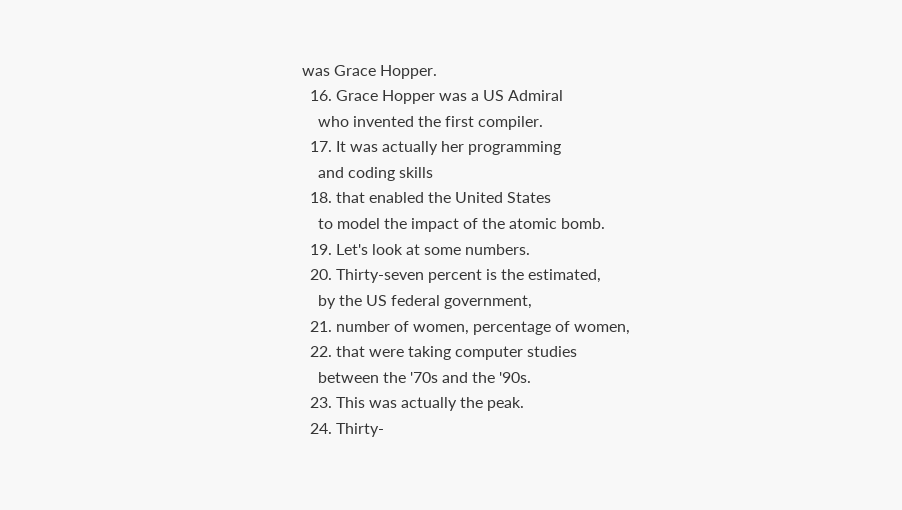was Grace Hopper.
  16. Grace Hopper was a US Admiral
    who invented the first compiler.
  17. It was actually her programming
    and coding skills
  18. that enabled the United States
    to model the impact of the atomic bomb.
  19. Let's look at some numbers.
  20. Thirty-seven percent is the estimated,
    by the US federal government,
  21. number of women, percentage of women,
  22. that were taking computer studies
    between the '70s and the '90s.
  23. This was actually the peak.
  24. Thirty-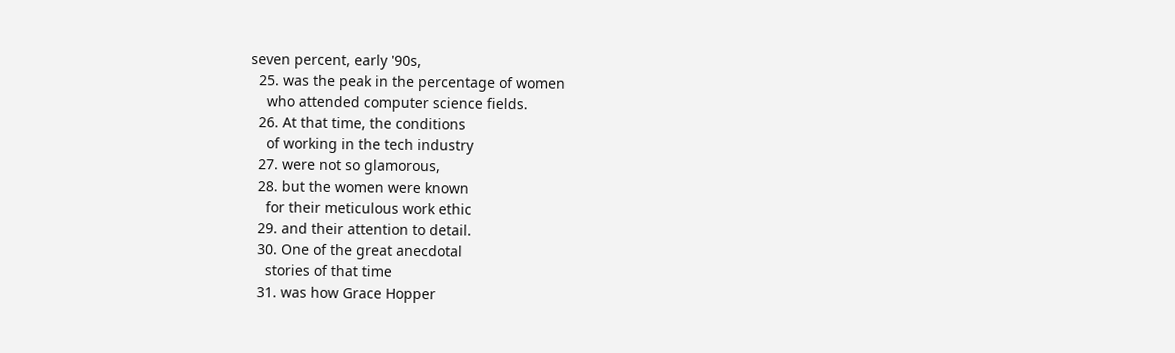seven percent, early '90s,
  25. was the peak in the percentage of women
    who attended computer science fields.
  26. At that time, the conditions
    of working in the tech industry
  27. were not so glamorous,
  28. but the women were known
    for their meticulous work ethic
  29. and their attention to detail.
  30. One of the great anecdotal
    stories of that time
  31. was how Grace Hopper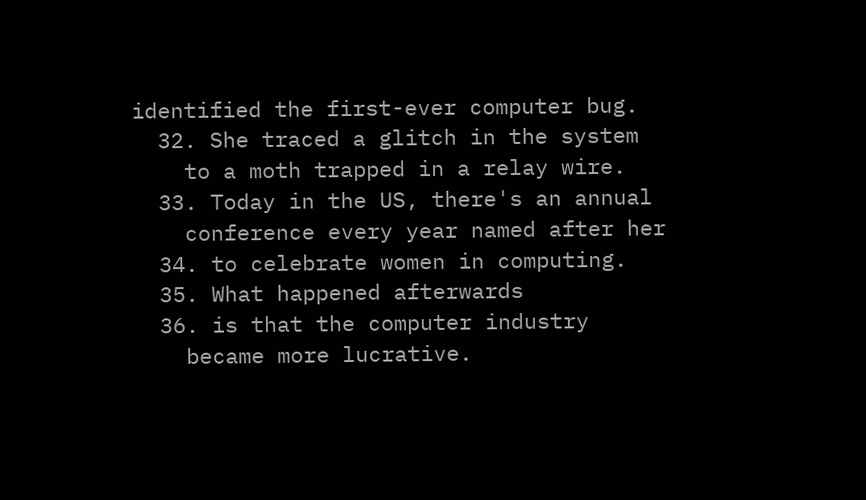identified the first-ever computer bug.
  32. She traced a glitch in the system
    to a moth trapped in a relay wire.
  33. Today in the US, there's an annual
    conference every year named after her
  34. to celebrate women in computing.
  35. What happened afterwards
  36. is that the computer industry
    became more lucrative.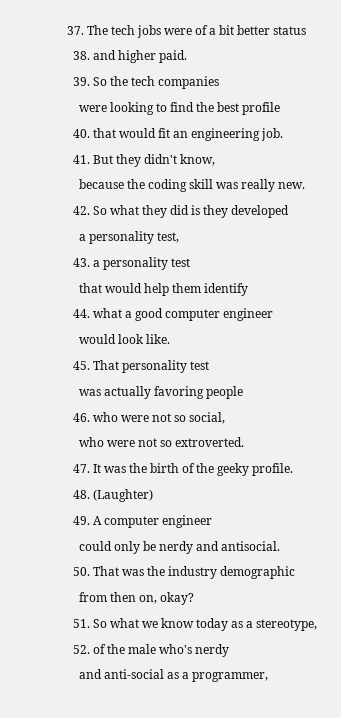37. The tech jobs were of a bit better status
  38. and higher paid.
  39. So the tech companies
    were looking to find the best profile
  40. that would fit an engineering job.
  41. But they didn't know,
    because the coding skill was really new.
  42. So what they did is they developed
    a personality test,
  43. a personality test
    that would help them identify
  44. what a good computer engineer
    would look like.
  45. That personality test
    was actually favoring people
  46. who were not so social,
    who were not so extroverted.
  47. It was the birth of the geeky profile.
  48. (Laughter)
  49. A computer engineer
    could only be nerdy and antisocial.
  50. That was the industry demographic
    from then on, okay?
  51. So what we know today as a stereotype,
  52. of the male who's nerdy
    and anti-social as a programmer,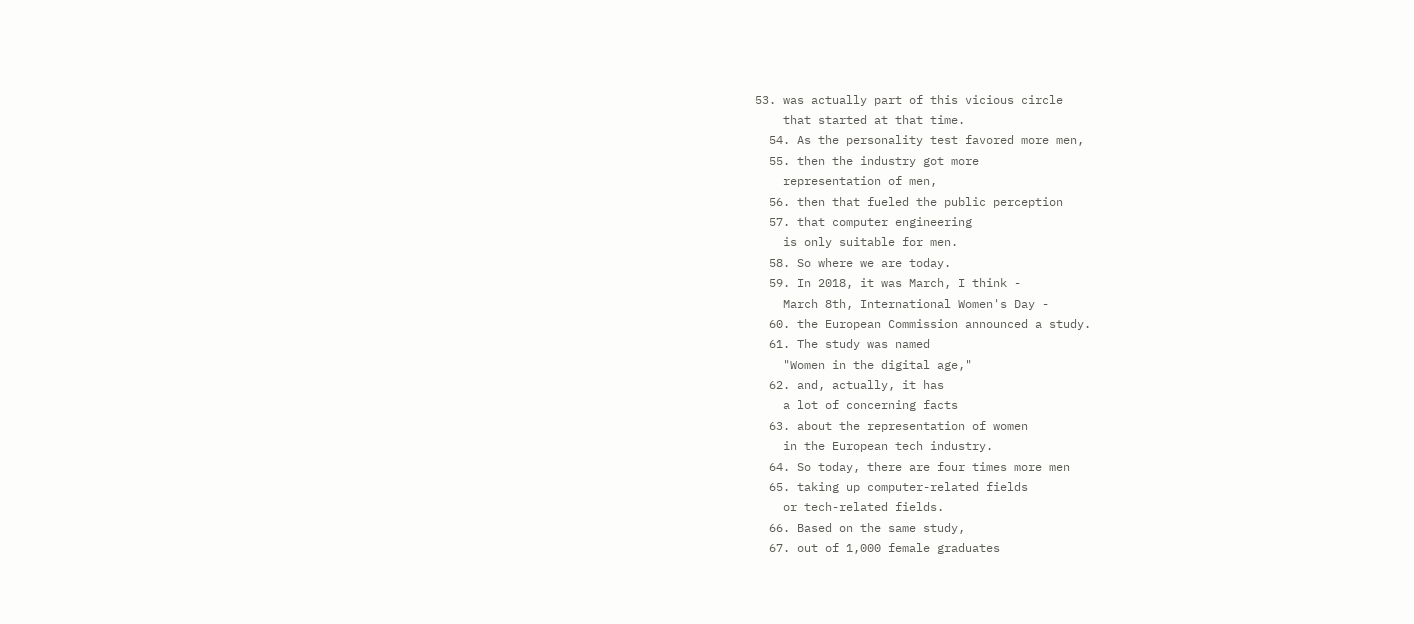53. was actually part of this vicious circle
    that started at that time.
  54. As the personality test favored more men,
  55. then the industry got more
    representation of men,
  56. then that fueled the public perception
  57. that computer engineering
    is only suitable for men.
  58. So where we are today.
  59. In 2018, it was March, I think -
    March 8th, International Women's Day -
  60. the European Commission announced a study.
  61. The study was named
    "Women in the digital age,"
  62. and, actually, it has
    a lot of concerning facts
  63. about the representation of women
    in the European tech industry.
  64. So today, there are four times more men
  65. taking up computer-related fields
    or tech-related fields.
  66. Based on the same study,
  67. out of 1,000 female graduates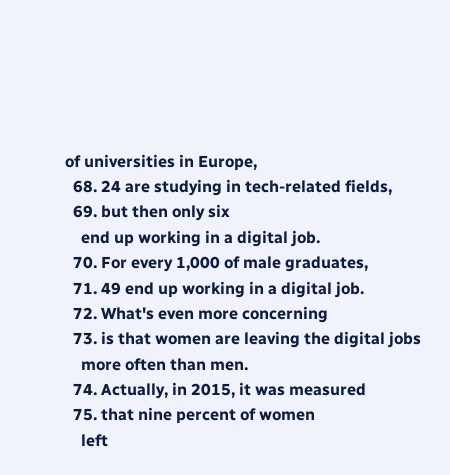of universities in Europe,
  68. 24 are studying in tech-related fields,
  69. but then only six
    end up working in a digital job.
  70. For every 1,000 of male graduates,
  71. 49 end up working in a digital job.
  72. What's even more concerning
  73. is that women are leaving the digital jobs
    more often than men.
  74. Actually, in 2015, it was measured
  75. that nine percent of women
    left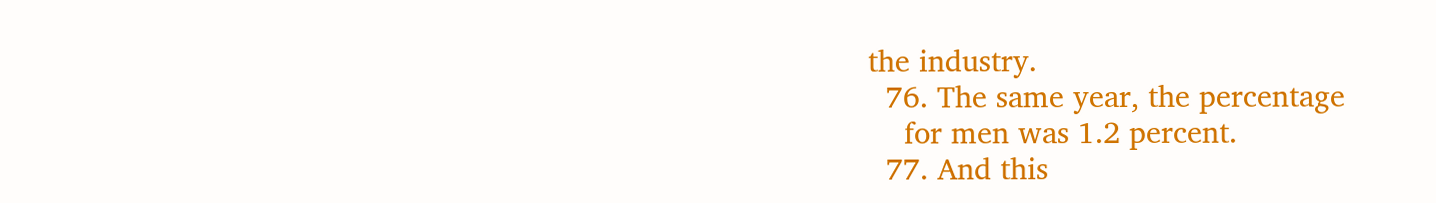the industry.
  76. The same year, the percentage
    for men was 1.2 percent.
  77. And this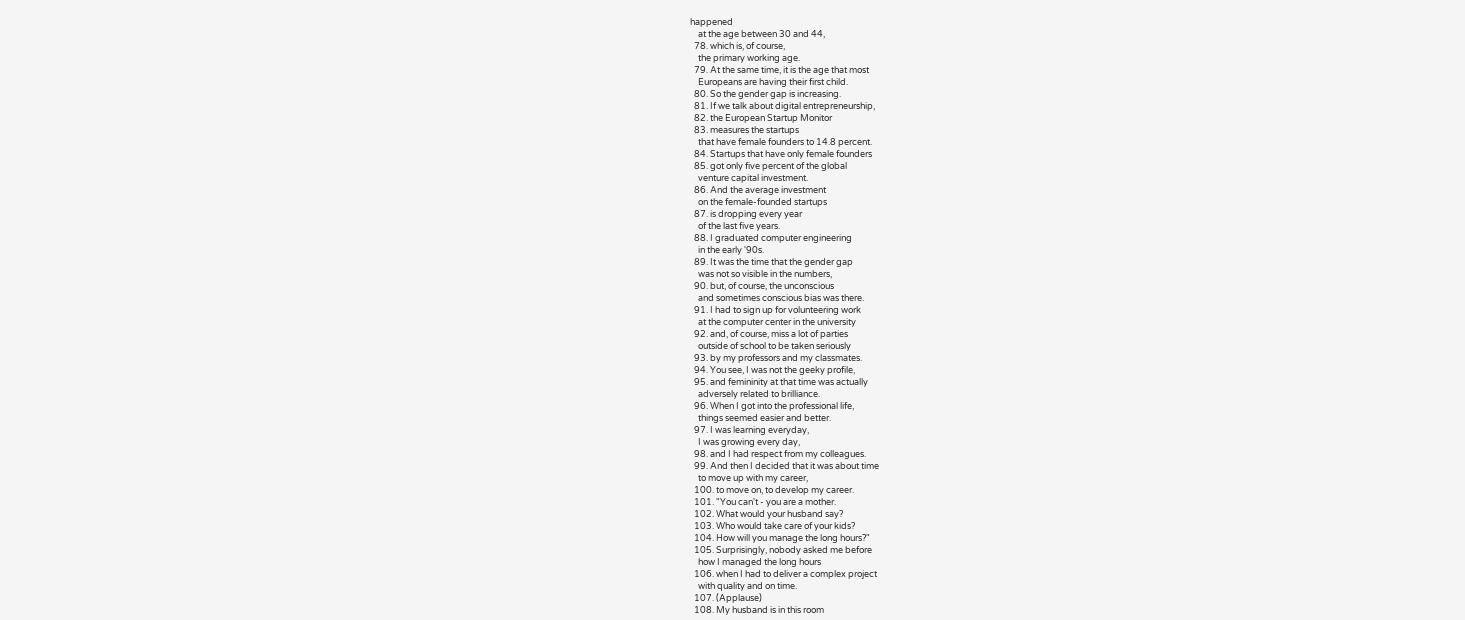happened
    at the age between 30 and 44,
  78. which is, of course,
    the primary working age.
  79. At the same time, it is the age that most
    Europeans are having their first child.
  80. So the gender gap is increasing.
  81. If we talk about digital entrepreneurship,
  82. the European Startup Monitor
  83. measures the startups
    that have female founders to 14.8 percent.
  84. Startups that have only female founders
  85. got only five percent of the global
    venture capital investment.
  86. And the average investment
    on the female-founded startups
  87. is dropping every year
    of the last five years.
  88. I graduated computer engineering
    in the early '90s.
  89. It was the time that the gender gap
    was not so visible in the numbers,
  90. but, of course, the unconscious
    and sometimes conscious bias was there.
  91. I had to sign up for volunteering work
    at the computer center in the university
  92. and, of course, miss a lot of parties
    outside of school to be taken seriously
  93. by my professors and my classmates.
  94. You see, I was not the geeky profile,
  95. and femininity at that time was actually
    adversely related to brilliance.
  96. When I got into the professional life,
    things seemed easier and better.
  97. I was learning everyday,
    I was growing every day,
  98. and I had respect from my colleagues.
  99. And then I decided that it was about time
    to move up with my career,
  100. to move on, to develop my career.
  101. "You can't - you are a mother.
  102. What would your husband say?
  103. Who would take care of your kids?
  104. How will you manage the long hours?"
  105. Surprisingly, nobody asked me before
    how I managed the long hours
  106. when I had to deliver a complex project
    with quality and on time.
  107. (Applause)
  108. My husband is in this room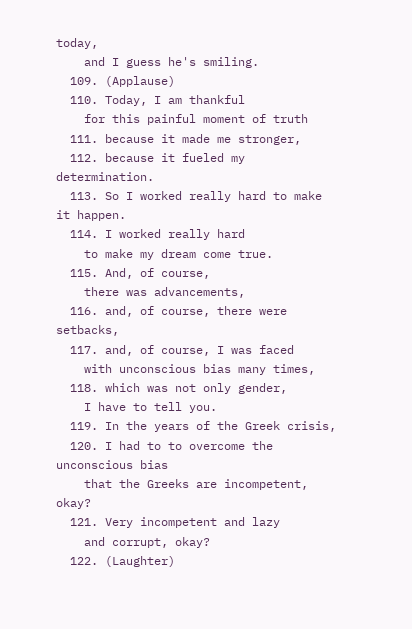today,
    and I guess he's smiling.
  109. (Applause)
  110. Today, I am thankful
    for this painful moment of truth
  111. because it made me stronger,
  112. because it fueled my determination.
  113. So I worked really hard to make it happen.
  114. I worked really hard
    to make my dream come true.
  115. And, of course,
    there was advancements,
  116. and, of course, there were setbacks,
  117. and, of course, I was faced
    with unconscious bias many times,
  118. which was not only gender,
    I have to tell you.
  119. In the years of the Greek crisis,
  120. I had to to overcome the unconscious bias
    that the Greeks are incompetent, okay?
  121. Very incompetent and lazy
    and corrupt, okay?
  122. (Laughter)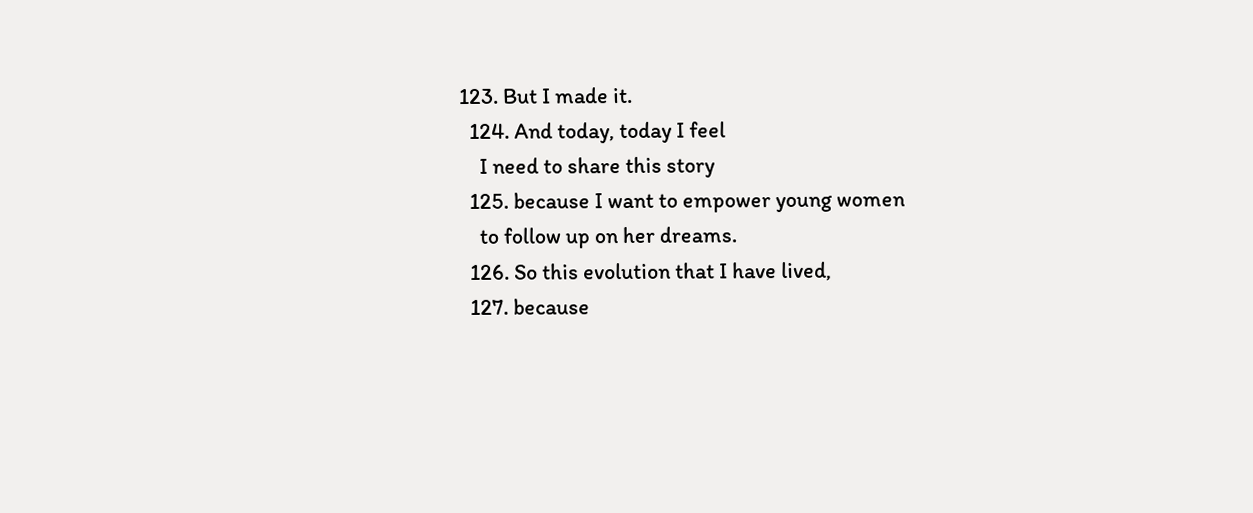123. But I made it.
  124. And today, today I feel
    I need to share this story
  125. because I want to empower young women
    to follow up on her dreams.
  126. So this evolution that I have lived,
  127. because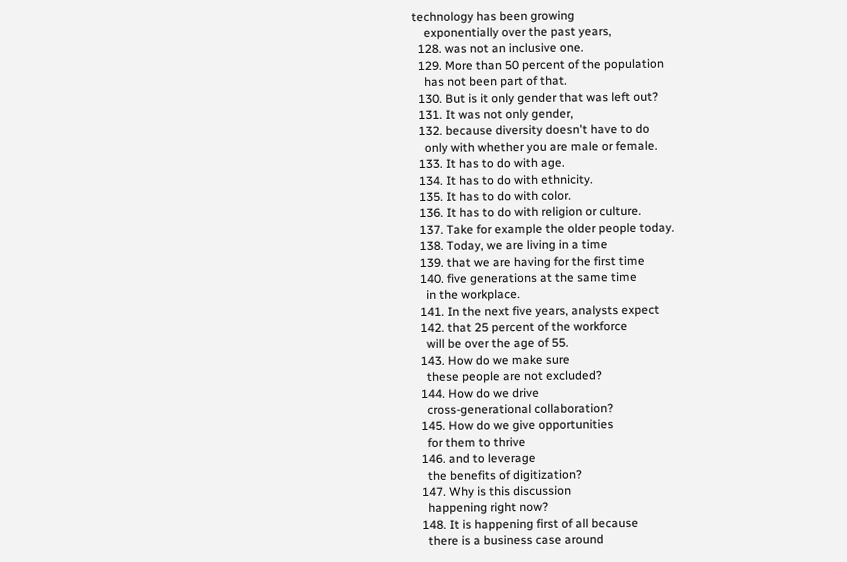technology has been growing
    exponentially over the past years,
  128. was not an inclusive one.
  129. More than 50 percent of the population
    has not been part of that.
  130. But is it only gender that was left out?
  131. It was not only gender,
  132. because diversity doesn't have to do
    only with whether you are male or female.
  133. It has to do with age.
  134. It has to do with ethnicity.
  135. It has to do with color.
  136. It has to do with religion or culture.
  137. Take for example the older people today.
  138. Today, we are living in a time
  139. that we are having for the first time
  140. five generations at the same time
    in the workplace.
  141. In the next five years, analysts expect
  142. that 25 percent of the workforce
    will be over the age of 55.
  143. How do we make sure
    these people are not excluded?
  144. How do we drive
    cross-generational collaboration?
  145. How do we give opportunities
    for them to thrive
  146. and to leverage
    the benefits of digitization?
  147. Why is this discussion
    happening right now?
  148. It is happening first of all because
    there is a business case around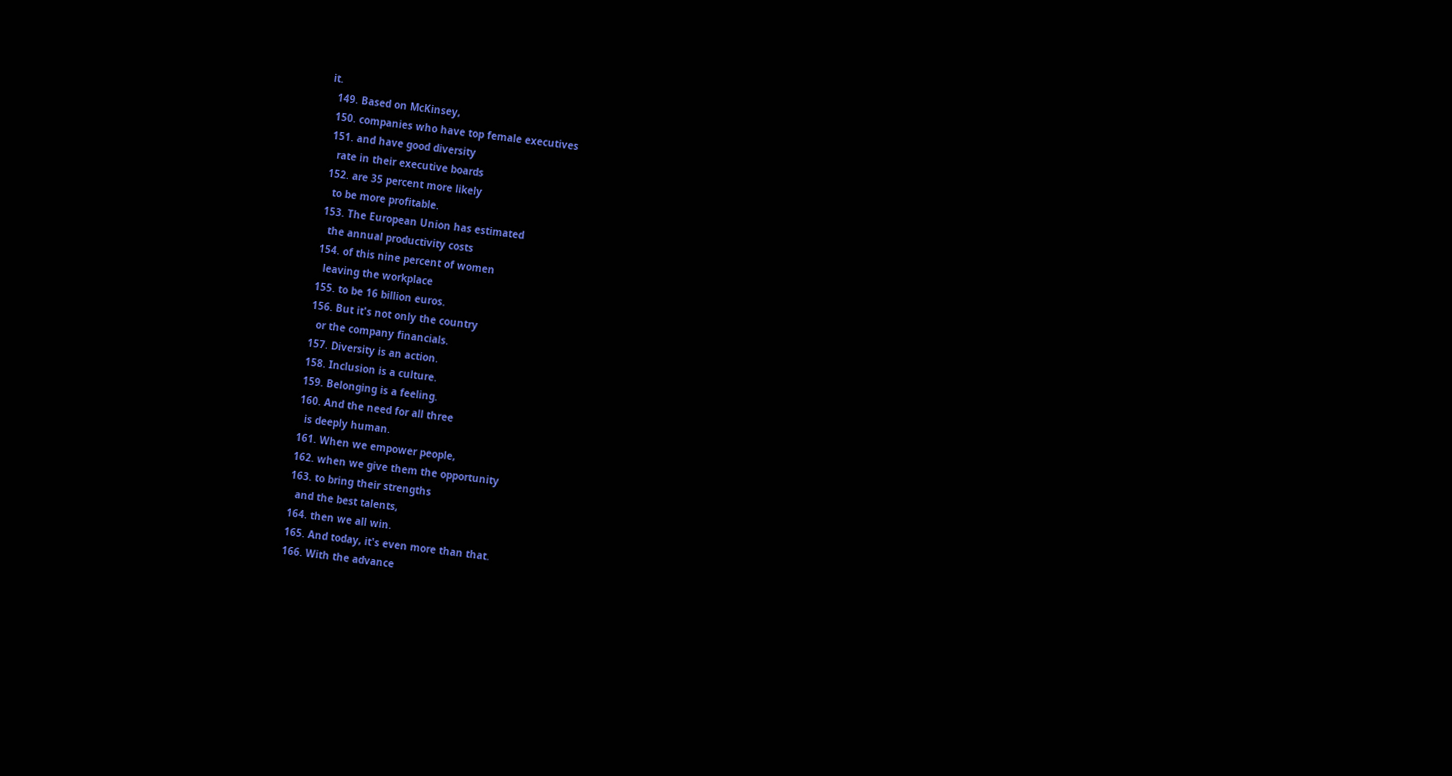it.
  149. Based on McKinsey,
  150. companies who have top female executives
  151. and have good diversity
    rate in their executive boards
  152. are 35 percent more likely
    to be more profitable.
  153. The European Union has estimated
    the annual productivity costs
  154. of this nine percent of women
    leaving the workplace
  155. to be 16 billion euros.
  156. But it's not only the country
    or the company financials.
  157. Diversity is an action.
  158. Inclusion is a culture.
  159. Belonging is a feeling.
  160. And the need for all three
    is deeply human.
  161. When we empower people,
  162. when we give them the opportunity
  163. to bring their strengths
    and the best talents,
  164. then we all win.
  165. And today, it's even more than that.
  166. With the advance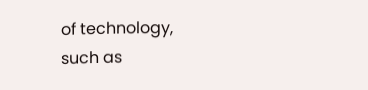of technology, such as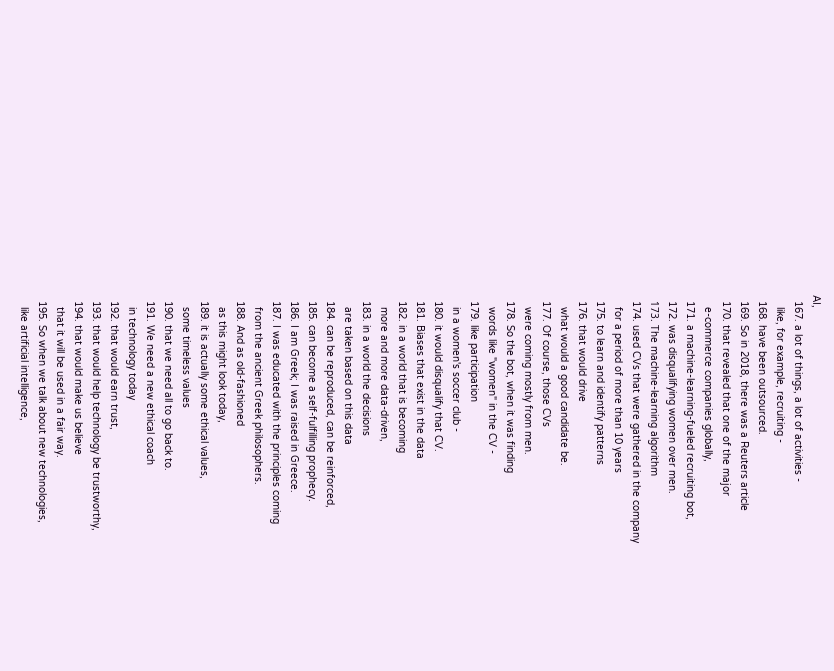AI,
  167. a lot of things, a lot of activities -
    like, for example, recruiting -
  168. have been outsourced.
  169. So in 2018, there was a Reuters article
  170. that revealed that one of the major
    e-commerce companies globally,
  171. a machine-learning-fueled recruiting bot,
  172. was disqualifying women over men.
  173. Τhe machine-learning algorithm
  174. used CVs that were gathered in the company
    for a period of more than 10 years
  175. to learn and identify patterns
  176. that would drive
    what would a good candidate be.
  177. Of course, those CVs
    were coming mostly from men.
  178. So the bot, when it was finding
    words like "women" in the CV -
  179. like participation
    in a women's soccer club -
  180. it would disqualify that CV.
  181. Biases that exist in the data
  182. in a world that is becoming
    more and more data-driven,
  183. in a world the decisions
    are taken based on this data
  184. can be reproduced, can be reinforced,
  185. can become a self-fulfilling prophecy.
  186. I am Greek; I was raised in Greece.
  187. I was educated with the principles coming
    from the ancient Greek philosophers.
  188. And as old-fashioned
    as this might look today,
  189. it is actually some ethical values,
    some timeless values
  190. that we need all to go back to.
  191. We need a new ethical coach
    in technology today
  192. that would earn trust,
  193. that would help technology be trustworthy,
  194. that would make us believe
    that it will be used in a fair way.
  195. So when we talk about new technologies,
    like artificial intelligence,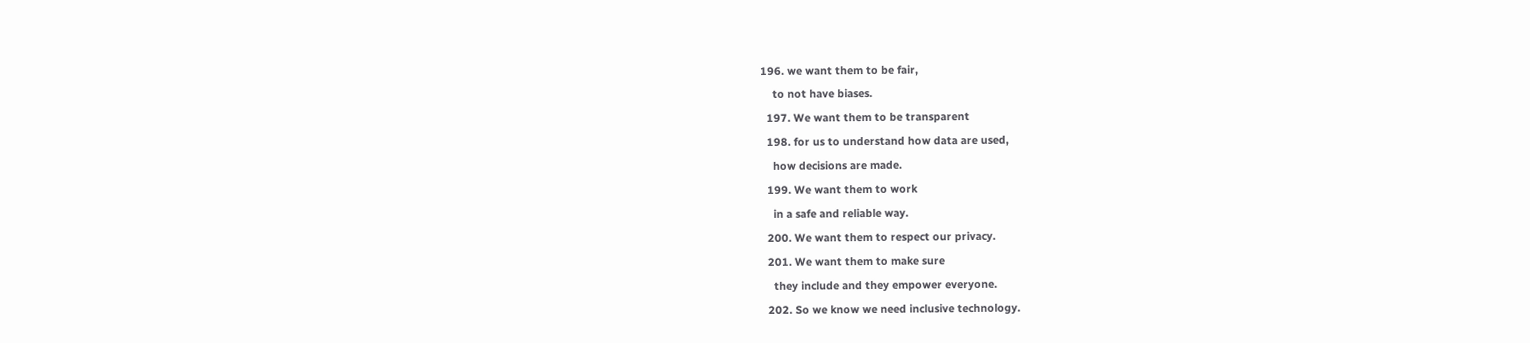196. we want them to be fair,
    to not have biases.
  197. We want them to be transparent
  198. for us to understand how data are used,
    how decisions are made.
  199. We want them to work
    in a safe and reliable way.
  200. We want them to respect our privacy.
  201. We want them to make sure
    they include and they empower everyone.
  202. So we know we need inclusive technology.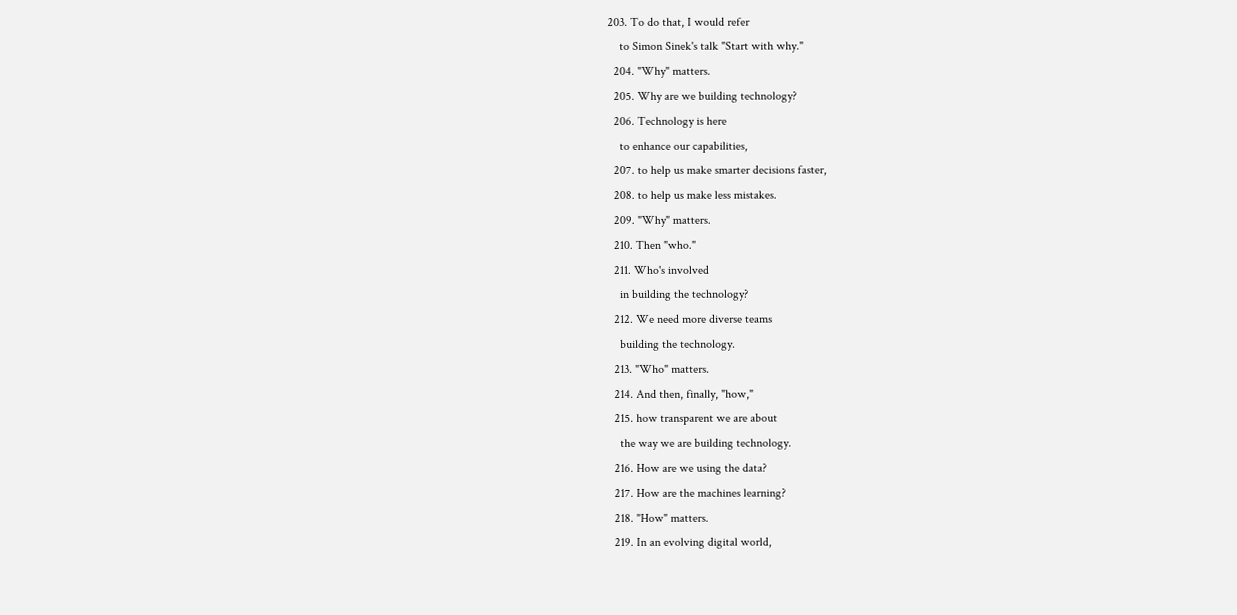203. To do that, I would refer
    to Simon Sinek's talk "Start with why."
  204. "Why" matters.
  205. Why are we building technology?
  206. Technology is here
    to enhance our capabilities,
  207. to help us make smarter decisions faster,
  208. to help us make less mistakes.
  209. "Why" matters.
  210. Then "who."
  211. Who's involved
    in building the technology?
  212. We need more diverse teams
    building the technology.
  213. "Who" matters.
  214. And then, finally, "how,"
  215. how transparent we are about
    the way we are building technology.
  216. How are we using the data?
  217. How are the machines learning?
  218. "How" matters.
  219. In an evolving digital world,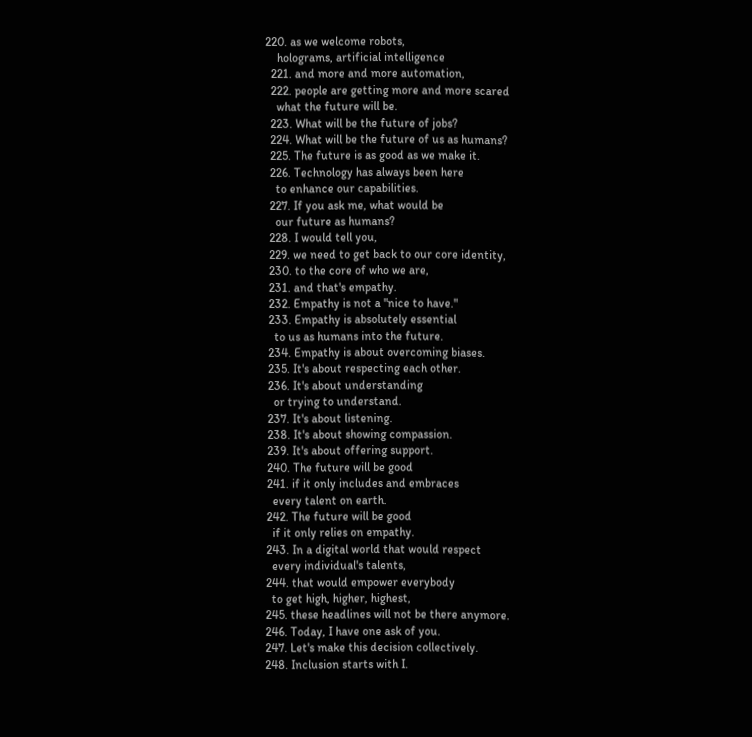220. as we welcome robots,
    holograms, artificial intelligence
  221. and more and more automation,
  222. people are getting more and more scared
    what the future will be.
  223. What will be the future of jobs?
  224. What will be the future of us as humans?
  225. The future is as good as we make it.
  226. Technology has always been here
    to enhance our capabilities.
  227. If you ask me, what would be
    our future as humans?
  228. I would tell you,
  229. we need to get back to our core identity,
  230. to the core of who we are,
  231. and that's empathy.
  232. Empathy is not a "nice to have."
  233. Empathy is absolutely essential
    to us as humans into the future.
  234. Empathy is about overcoming biases.
  235. It's about respecting each other.
  236. It's about understanding
    or trying to understand.
  237. It's about listening.
  238. It's about showing compassion.
  239. It's about offering support.
  240. The future will be good
  241. if it only includes and embraces
    every talent on earth.
  242. The future will be good
    if it only relies on empathy.
  243. In a digital world that would respect
    every individual's talents,
  244. that would empower everybody
    to get high, higher, highest,
  245. these headlines will not be there anymore.
  246. Today, I have one ask of you.
  247. Let's make this decision collectively.
  248. Inclusion starts with I.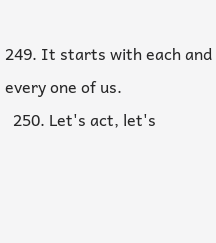249. It starts with each and every one of us.
  250. Let's act, let's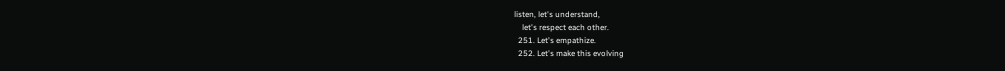listen, let's understand,
    let's respect each other.
  251. Let's empathize.
  252. Let's make this evolving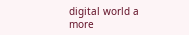digital world a more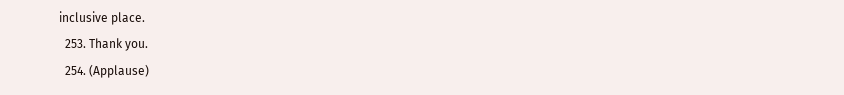inclusive place.
  253. Thank you.
  254. (Applause)